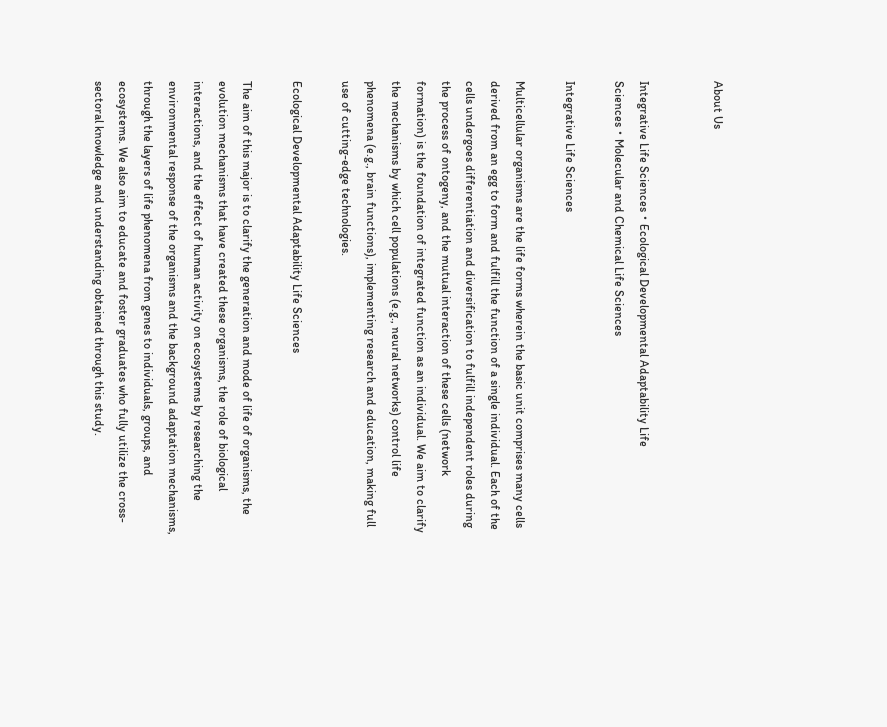About Us


Integrative Life Sciences・Ecological Developmental Adaptability Life Sciences・Molecular and Chemical Life Sciences

Integrative Life Sciences

Multicellular organisms are the life forms wherein the basic unit comprises many cells derived from an egg to form and fulfill the function of a single individual. Each of the cells undergoes differentiation and diversification to fulfill independent roles during the process of ontogeny, and the mutual interaction of these cells (network formation) is the foundation of integrated function as an individual. We aim to clarify the mechanisms by which cell populations (e.g., neural networks) control life phenomena (e.g., brain functions), implementing research and education, making full use of cutting-edge technologies.

Ecological Developmental Adaptability Life Sciences

The aim of this major is to clarify the generation and mode of life of organisms, the evolution mechanisms that have created these organisms, the role of biological interactions, and the effect of human activity on ecosystems by researching the environmental response of the organisms and the background adaptation mechanisms, through the layers of life phenomena from genes to individuals, groups, and ecosystems. We also aim to educate and foster graduates who fully utilize the cross-sectoral knowledge and understanding obtained through this study.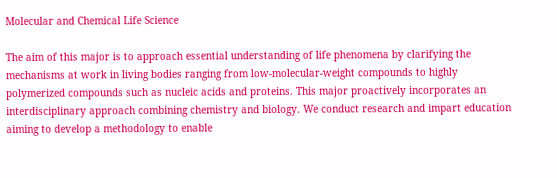Molecular and Chemical Life Science

The aim of this major is to approach essential understanding of life phenomena by clarifying the mechanisms at work in living bodies ranging from low-molecular-weight compounds to highly polymerized compounds such as nucleic acids and proteins. This major proactively incorporates an interdisciplinary approach combining chemistry and biology. We conduct research and impart education aiming to develop a methodology to enable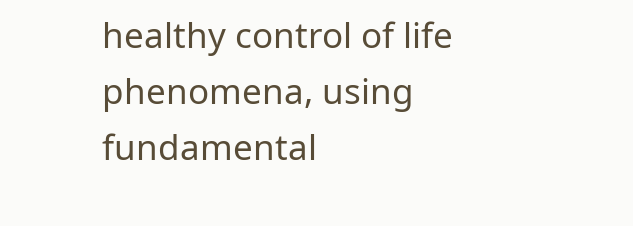healthy control of life phenomena, using fundamental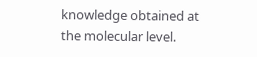knowledge obtained at the molecular level.